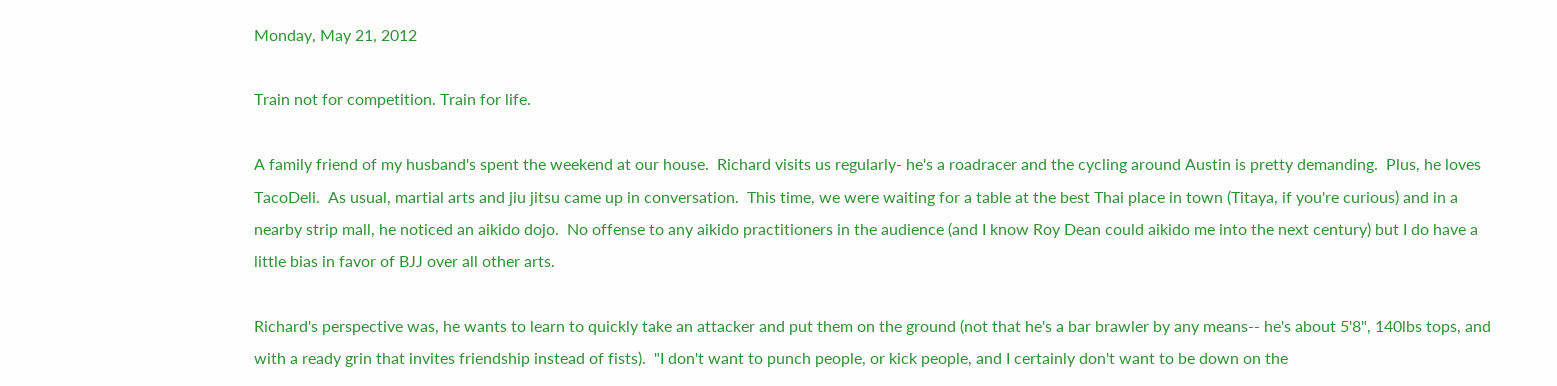Monday, May 21, 2012

Train not for competition. Train for life.

A family friend of my husband's spent the weekend at our house.  Richard visits us regularly- he's a roadracer and the cycling around Austin is pretty demanding.  Plus, he loves TacoDeli.  As usual, martial arts and jiu jitsu came up in conversation.  This time, we were waiting for a table at the best Thai place in town (Titaya, if you're curious) and in a nearby strip mall, he noticed an aikido dojo.  No offense to any aikido practitioners in the audience (and I know Roy Dean could aikido me into the next century) but I do have a little bias in favor of BJJ over all other arts.

Richard's perspective was, he wants to learn to quickly take an attacker and put them on the ground (not that he's a bar brawler by any means-- he's about 5'8", 140lbs tops, and with a ready grin that invites friendship instead of fists).  "I don't want to punch people, or kick people, and I certainly don't want to be down on the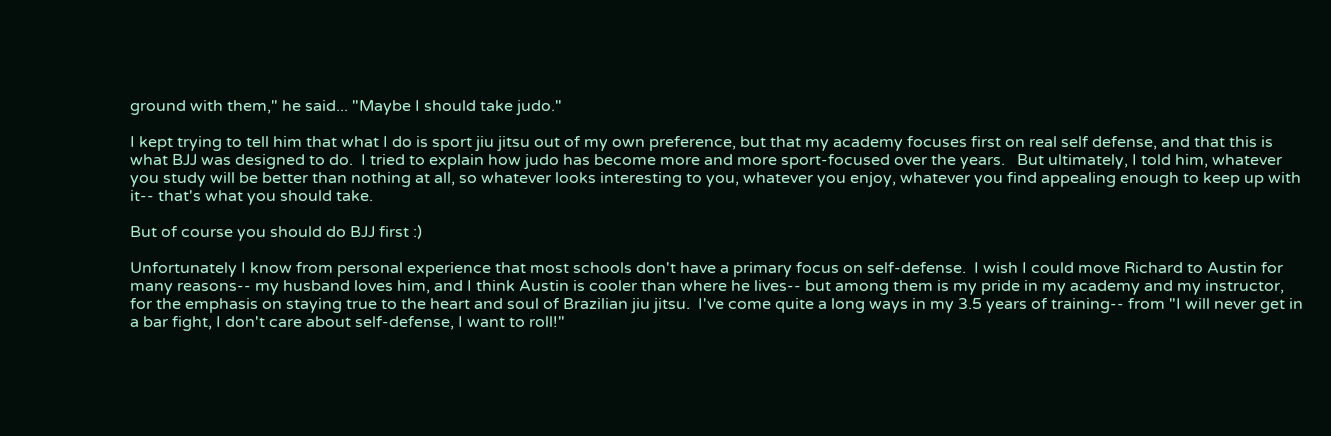ground with them," he said... "Maybe I should take judo."

I kept trying to tell him that what I do is sport jiu jitsu out of my own preference, but that my academy focuses first on real self defense, and that this is what BJJ was designed to do.  I tried to explain how judo has become more and more sport-focused over the years.   But ultimately, I told him, whatever you study will be better than nothing at all, so whatever looks interesting to you, whatever you enjoy, whatever you find appealing enough to keep up with it-- that's what you should take.

But of course you should do BJJ first :)

Unfortunately I know from personal experience that most schools don't have a primary focus on self-defense.  I wish I could move Richard to Austin for many reasons-- my husband loves him, and I think Austin is cooler than where he lives-- but among them is my pride in my academy and my instructor, for the emphasis on staying true to the heart and soul of Brazilian jiu jitsu.  I've come quite a long ways in my 3.5 years of training-- from "I will never get in a bar fight, I don't care about self-defense, I want to roll!"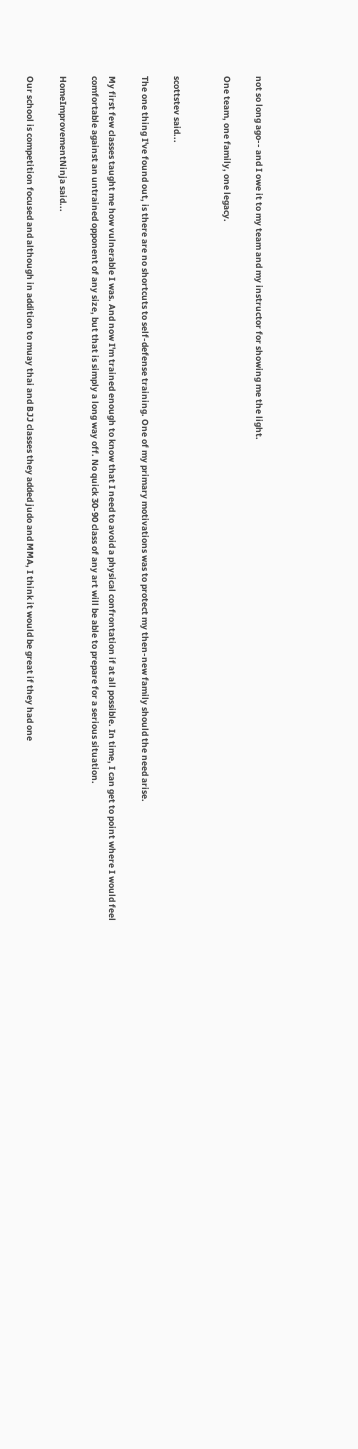not so long ago-- and I owe it to my team and my instructor for showing me the light.

One team, one family, one legacy.


scottstev said...

The one thing I've found out, is there are no shortcuts to self-defense training. One of my primary motivations was to protect my then-new family should the need arise.

My first few classes taught me how vulnerable I was. And now I'm trained enough to know that I need to avoid a physical confrontation if at all possible. In time, I can get to point where I would feel comfortable against an untrained opponent of any size, but that is simply a long way off. No quick 30-90 class of any art will be able to prepare for a serious situation.

HomeImprovementNinja said...

Our school is competition focused and although in addition to muay thai and BJJ classes they added judo and MMA, I think it would be great if they had one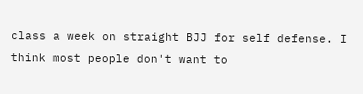class a week on straight BJJ for self defense. I think most people don't want to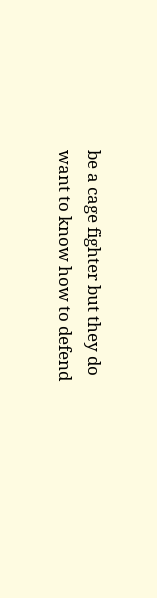be a cage fighter but they do want to know how to defend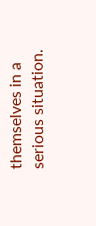themselves in a serious situation.